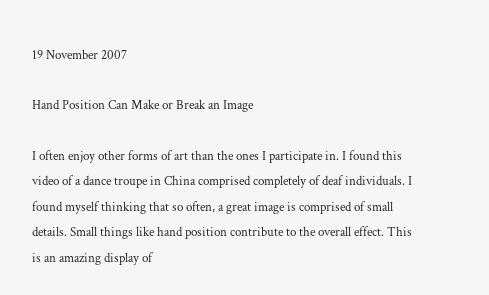19 November 2007

Hand Position Can Make or Break an Image

I often enjoy other forms of art than the ones I participate in. I found this video of a dance troupe in China comprised completely of deaf individuals. I found myself thinking that so often, a great image is comprised of small details. Small things like hand position contribute to the overall effect. This is an amazing display of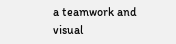a teamwork and visual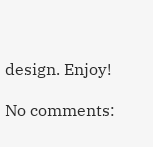design. Enjoy!

No comments: